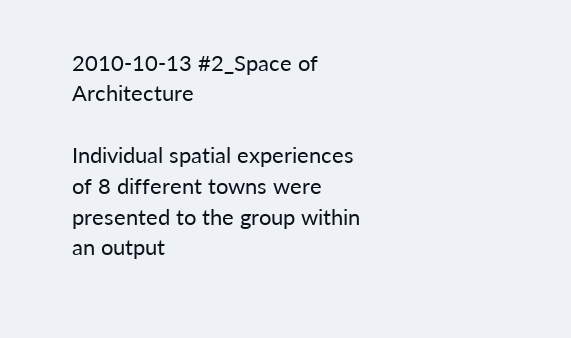2010-10-13 #2_Space of Architecture

Individual spatial experiences of 8 different towns were presented to the group within an output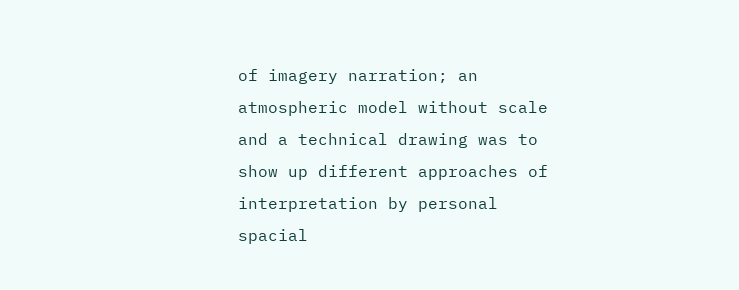of imagery narration; an atmospheric model without scale and a technical drawing was to show up different approaches of interpretation by personal spacial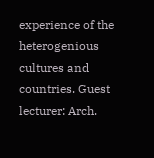experience of the heterogenious cultures and countries. Guest lecturer: Arch.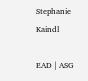Stephanie Kaindl

EAD | ASG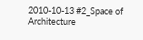2010-10-13 #2_Space of Architecture